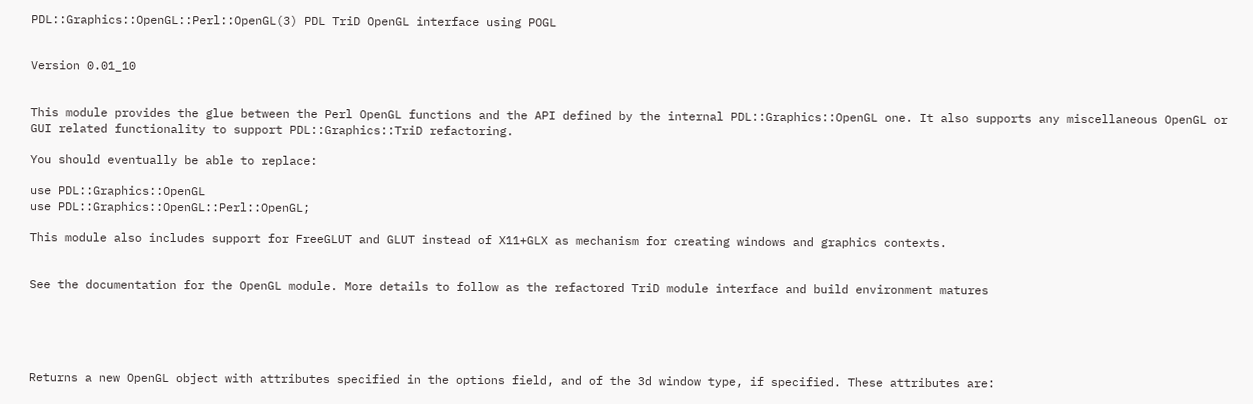PDL::Graphics::OpenGL::Perl::OpenGL(3) PDL TriD OpenGL interface using POGL


Version 0.01_10


This module provides the glue between the Perl OpenGL functions and the API defined by the internal PDL::Graphics::OpenGL one. It also supports any miscellaneous OpenGL or GUI related functionality to support PDL::Graphics::TriD refactoring.

You should eventually be able to replace:

use PDL::Graphics::OpenGL
use PDL::Graphics::OpenGL::Perl::OpenGL;

This module also includes support for FreeGLUT and GLUT instead of X11+GLX as mechanism for creating windows and graphics contexts.


See the documentation for the OpenGL module. More details to follow as the refactored TriD module interface and build environment matures





Returns a new OpenGL object with attributes specified in the options field, and of the 3d window type, if specified. These attributes are: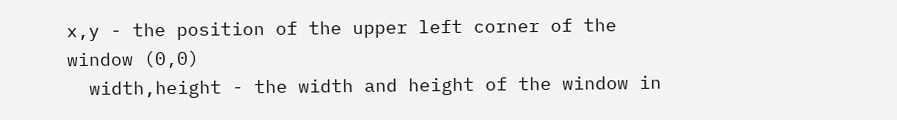x,y - the position of the upper left corner of the window (0,0)
  width,height - the width and height of the window in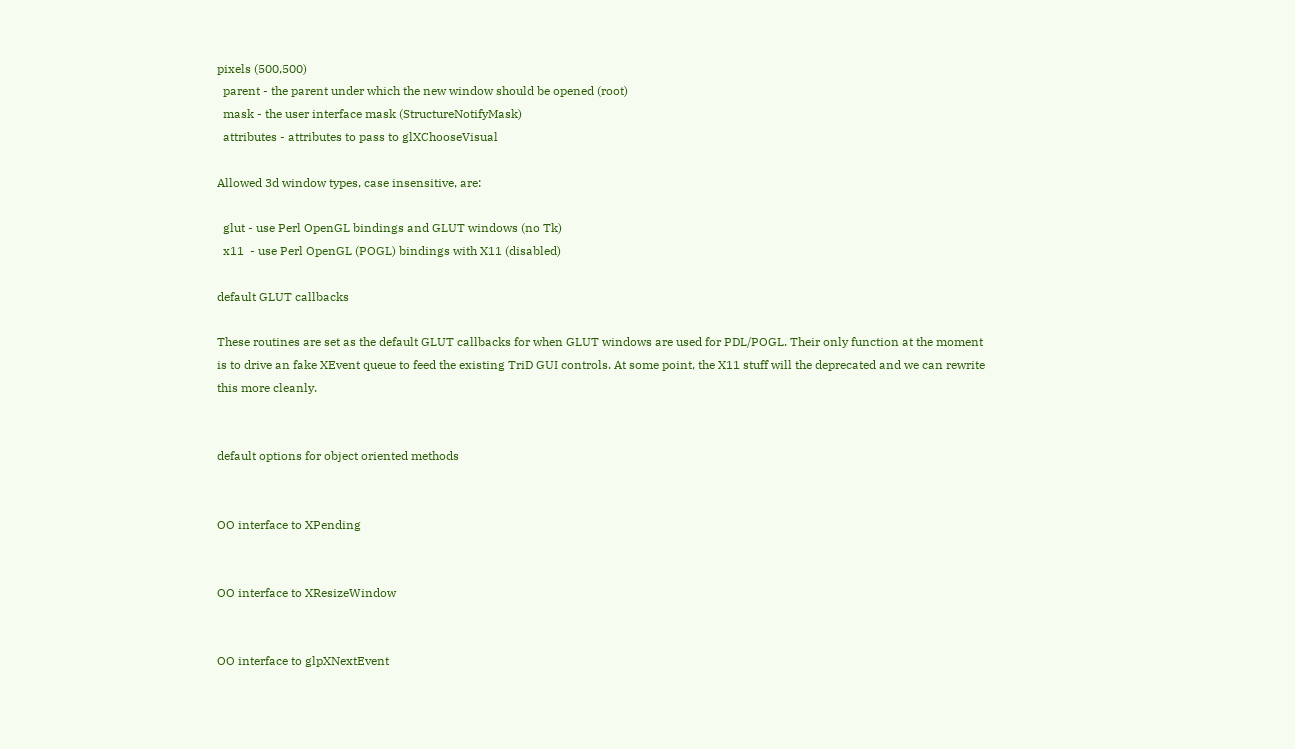pixels (500,500)
  parent - the parent under which the new window should be opened (root)
  mask - the user interface mask (StructureNotifyMask)
  attributes - attributes to pass to glXChooseVisual

Allowed 3d window types, case insensitive, are:

  glut - use Perl OpenGL bindings and GLUT windows (no Tk)
  x11  - use Perl OpenGL (POGL) bindings with X11 (disabled)

default GLUT callbacks

These routines are set as the default GLUT callbacks for when GLUT windows are used for PDL/POGL. Their only function at the moment is to drive an fake XEvent queue to feed the existing TriD GUI controls. At some point, the X11 stuff will the deprecated and we can rewrite this more cleanly.


default options for object oriented methods


OO interface to XPending


OO interface to XResizeWindow


OO interface to glpXNextEvent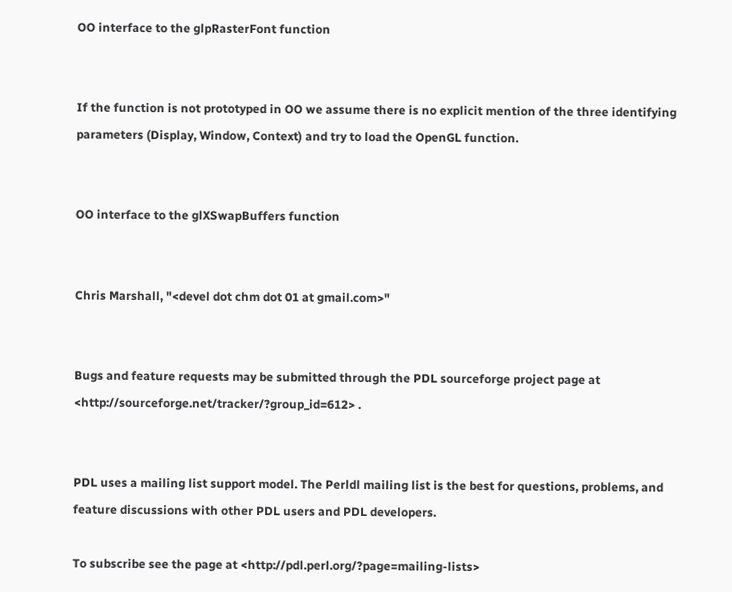OO interface to the glpRasterFont function


If the function is not prototyped in OO we assume there is no explicit mention of the three identifying parameters (Display, Window, Context) and try to load the OpenGL function.


OO interface to the glXSwapBuffers function


Chris Marshall, "<devel dot chm dot 01 at gmail.com>"


Bugs and feature requests may be submitted through the PDL sourceforge project page at <http://sourceforge.net/tracker/?group_id=612> .


PDL uses a mailing list support model. The Perldl mailing list is the best for questions, problems, and feature discussions with other PDL users and PDL developers.

To subscribe see the page at <http://pdl.perl.org/?page=mailing-lists>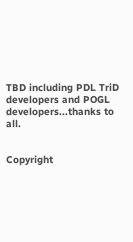TBD including PDL TriD developers and POGL developers...thanks to all.


Copyright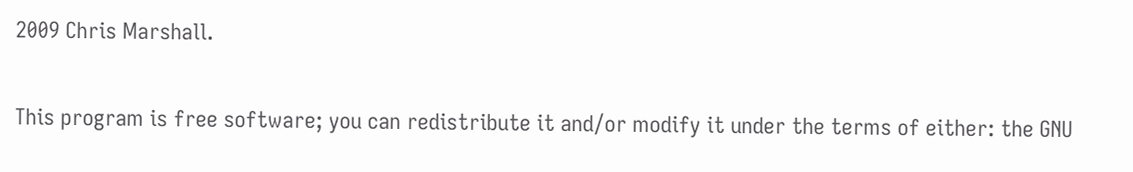2009 Chris Marshall.

This program is free software; you can redistribute it and/or modify it under the terms of either: the GNU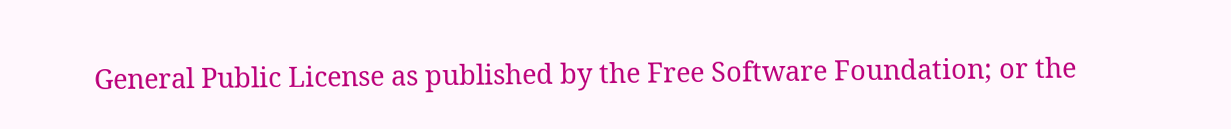General Public License as published by the Free Software Foundation; or the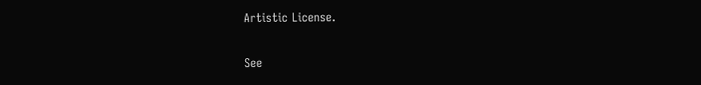Artistic License.

See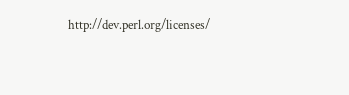http://dev.perl.org/licenses/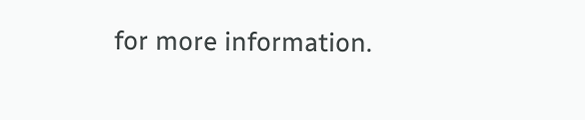for more information.